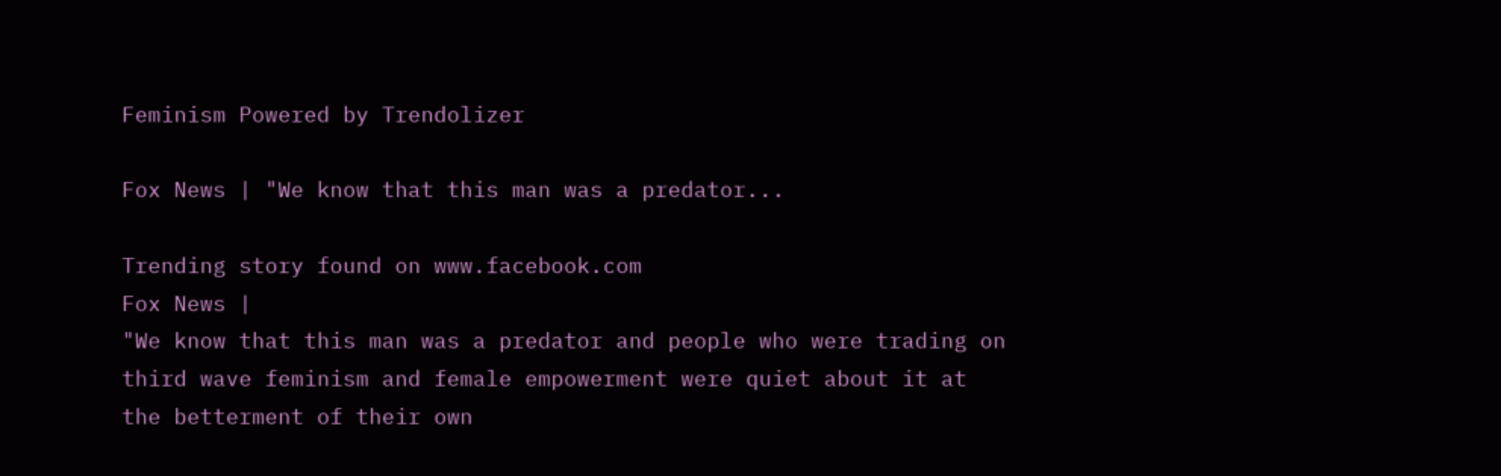Feminism Powered by Trendolizer

Fox News | "We know that this man was a predator...

Trending story found on www.facebook.com
Fox News |
"We know that this man was a predator and people who were trading on third wave feminism and female empowerment were quiet about it at the betterment of their own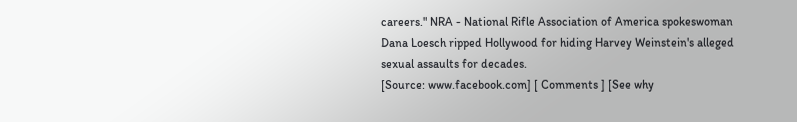careers." NRA - National Rifle Association of America spokeswoman Dana Loesch ripped Hollywood for hiding Harvey Weinstein's alleged sexual assaults for decades.
[Source: www.facebook.com] [ Comments ] [See why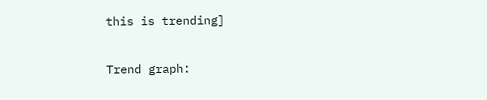this is trending]

Trend graph: